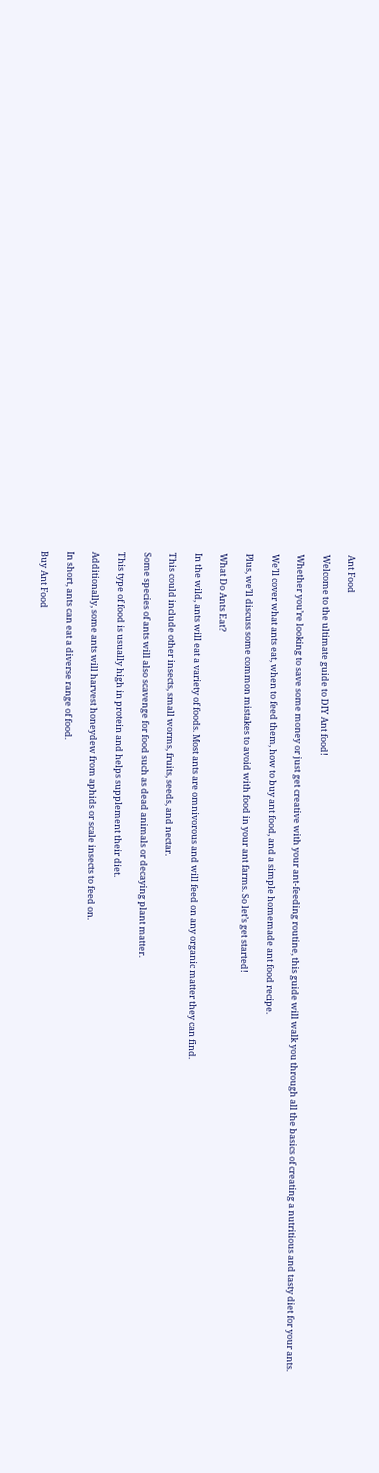Ant Food

Welcome to the ultimate guide to DIY Ant food!

Whether you’re looking to save some money or just get creative with your ant-feeding routine, this guide will walk you through all the basics of creating a nutritious and tasty diet for your ants.

We’ll cover what ants eat, when to feed them, how to buy ant food, and a simple homemade ant food recipe.

Plus, we’ll discuss some common mistakes to avoid with food in your ant farms. So let’s get started!

What Do Ants Eat?

In the wild, ants will eat a variety of foods. Most ants are omnivorous and will feed on any organic matter they can find.

This could include other insects, small worms, fruits, seeds, and nectar.

Some species of ants will also scavenge for food such as dead animals or decaying plant matter.

This type of food is usually high in protein and helps supplement their diet.

Additionally, some ants will harvest honeydew from aphids or scale insects to feed on.

In short, ants can eat a diverse range of food.

Buy Ant Food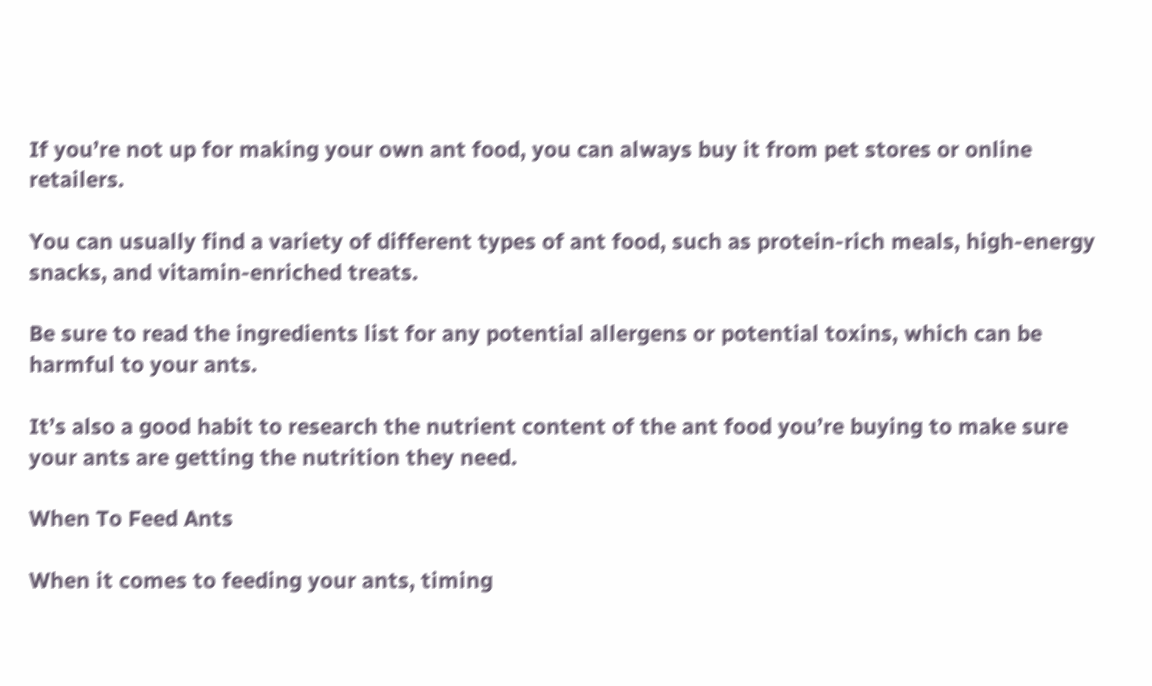If you’re not up for making your own ant food, you can always buy it from pet stores or online retailers.

You can usually find a variety of different types of ant food, such as protein-rich meals, high-energy snacks, and vitamin-enriched treats.

Be sure to read the ingredients list for any potential allergens or potential toxins, which can be harmful to your ants.

It’s also a good habit to research the nutrient content of the ant food you’re buying to make sure your ants are getting the nutrition they need.

When To Feed Ants

When it comes to feeding your ants, timing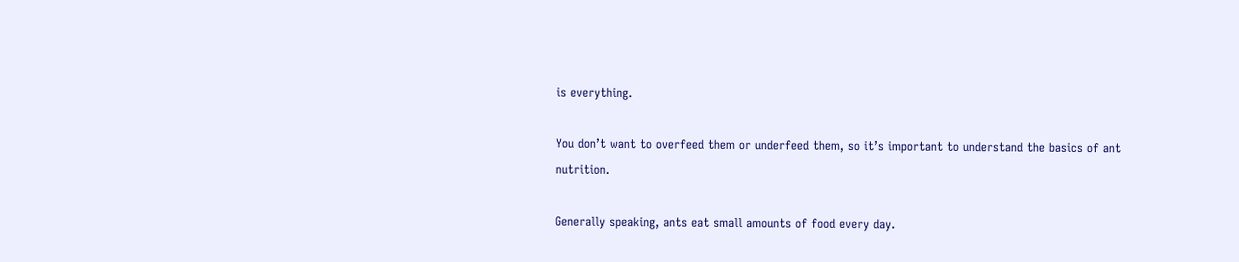is everything.

You don’t want to overfeed them or underfeed them, so it’s important to understand the basics of ant nutrition.

Generally speaking, ants eat small amounts of food every day.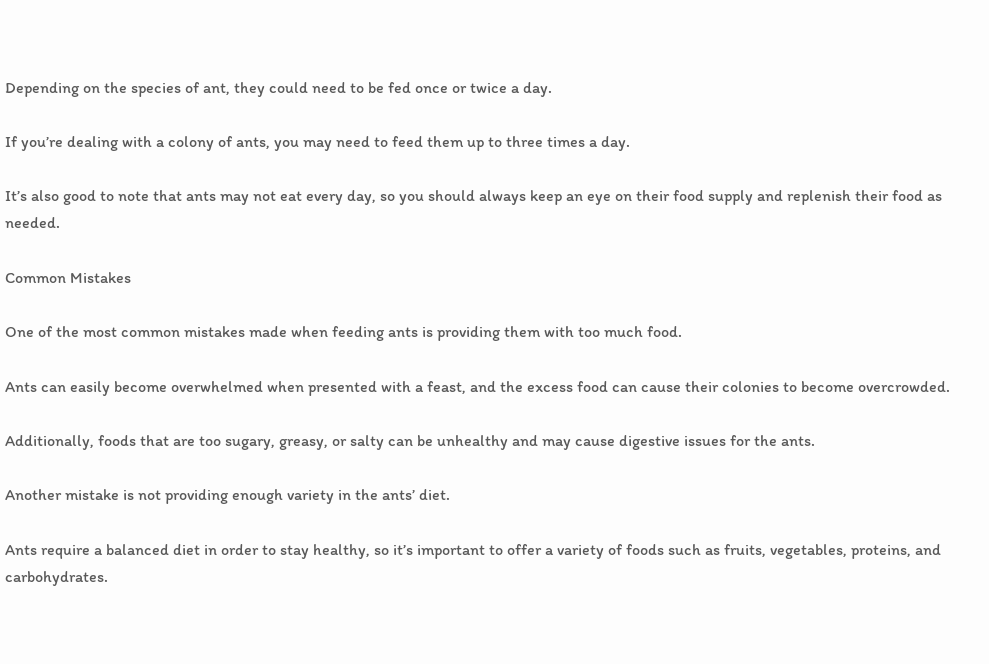Depending on the species of ant, they could need to be fed once or twice a day.

If you’re dealing with a colony of ants, you may need to feed them up to three times a day.

It’s also good to note that ants may not eat every day, so you should always keep an eye on their food supply and replenish their food as needed.

Common Mistakes

One of the most common mistakes made when feeding ants is providing them with too much food.

Ants can easily become overwhelmed when presented with a feast, and the excess food can cause their colonies to become overcrowded.

Additionally, foods that are too sugary, greasy, or salty can be unhealthy and may cause digestive issues for the ants.

Another mistake is not providing enough variety in the ants’ diet.

Ants require a balanced diet in order to stay healthy, so it’s important to offer a variety of foods such as fruits, vegetables, proteins, and carbohydrates.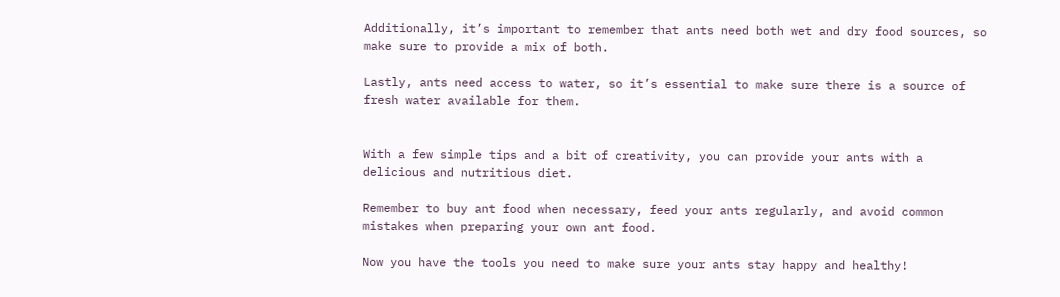Additionally, it’s important to remember that ants need both wet and dry food sources, so make sure to provide a mix of both.

Lastly, ants need access to water, so it’s essential to make sure there is a source of fresh water available for them.


With a few simple tips and a bit of creativity, you can provide your ants with a delicious and nutritious diet.

Remember to buy ant food when necessary, feed your ants regularly, and avoid common mistakes when preparing your own ant food.

Now you have the tools you need to make sure your ants stay happy and healthy!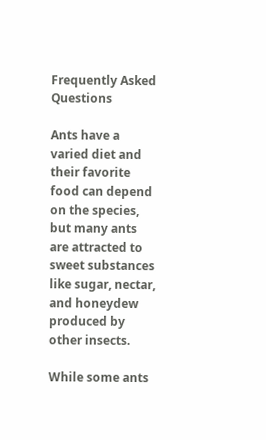Frequently Asked Questions

Ants have a varied diet and their favorite food can depend on the species, but many ants are attracted to sweet substances like sugar, nectar, and honeydew produced by other insects.

While some ants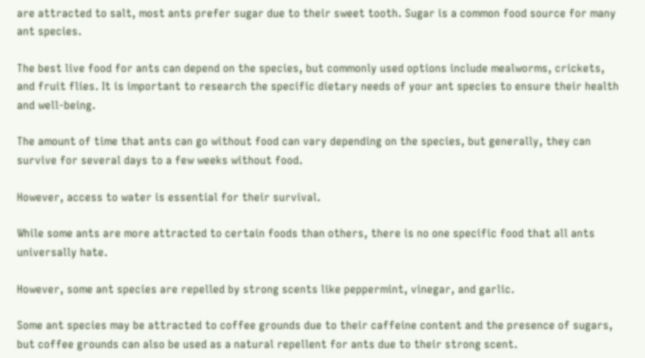are attracted to salt, most ants prefer sugar due to their sweet tooth. Sugar is a common food source for many ant species.

The best live food for ants can depend on the species, but commonly used options include mealworms, crickets, and fruit flies. It is important to research the specific dietary needs of your ant species to ensure their health and well-being.

The amount of time that ants can go without food can vary depending on the species, but generally, they can survive for several days to a few weeks without food.

However, access to water is essential for their survival.

While some ants are more attracted to certain foods than others, there is no one specific food that all ants universally hate.

However, some ant species are repelled by strong scents like peppermint, vinegar, and garlic.

Some ant species may be attracted to coffee grounds due to their caffeine content and the presence of sugars, but coffee grounds can also be used as a natural repellent for ants due to their strong scent.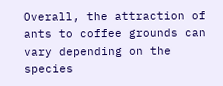Overall, the attraction of ants to coffee grounds can vary depending on the species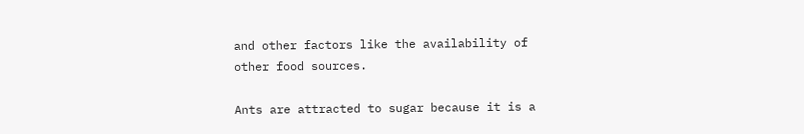and other factors like the availability of other food sources.

Ants are attracted to sugar because it is a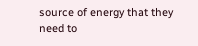source of energy that they need to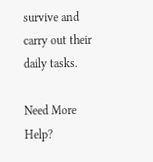survive and carry out their daily tasks.

Need More Help?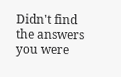Didn't find the answers you were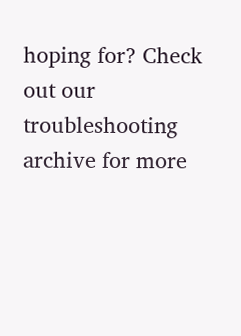hoping for? Check out our troubleshooting archive for more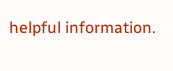helpful information.